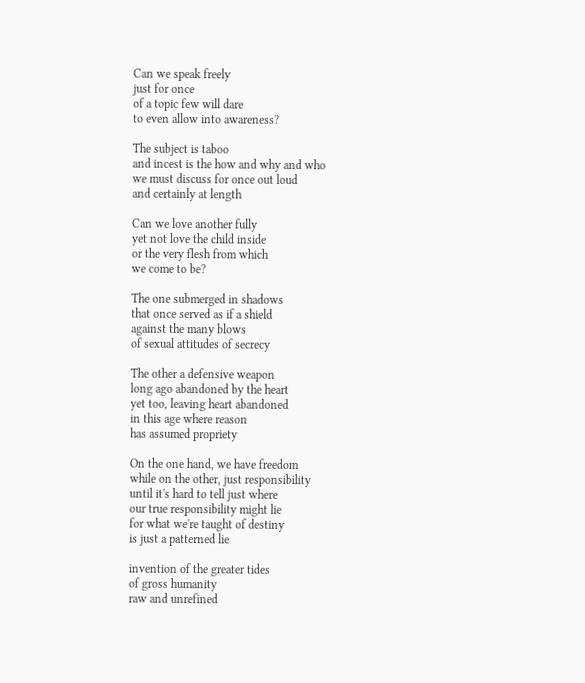Can we speak freely
just for once
of a topic few will dare
to even allow into awareness?

The subject is taboo
and incest is the how and why and who
we must discuss for once out loud
and certainly at length

Can we love another fully
yet not love the child inside
or the very flesh from which
we come to be?

The one submerged in shadows
that once served as if a shield
against the many blows
of sexual attitudes of secrecy

The other a defensive weapon
long ago abandoned by the heart
yet too, leaving heart abandoned
in this age where reason
has assumed propriety

On the one hand, we have freedom
while on the other, just responsibility
until it's hard to tell just where
our true responsibility might lie
for what we're taught of destiny
is just a patterned lie

invention of the greater tides
of gross humanity
raw and unrefined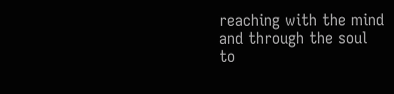reaching with the mind
and through the soul
to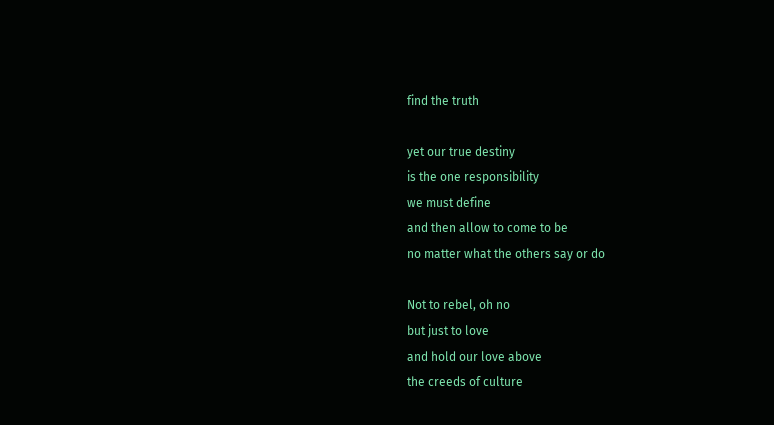find the truth

yet our true destiny
is the one responsibility
we must define
and then allow to come to be
no matter what the others say or do

Not to rebel, oh no
but just to love
and hold our love above
the creeds of culture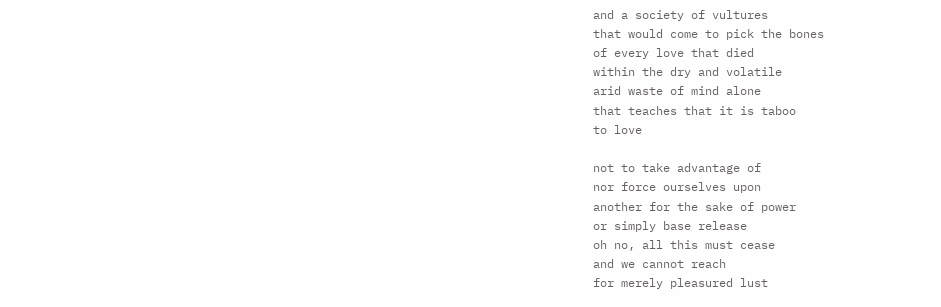and a society of vultures
that would come to pick the bones
of every love that died
within the dry and volatile
arid waste of mind alone
that teaches that it is taboo
to love

not to take advantage of
nor force ourselves upon
another for the sake of power
or simply base release
oh no, all this must cease
and we cannot reach
for merely pleasured lust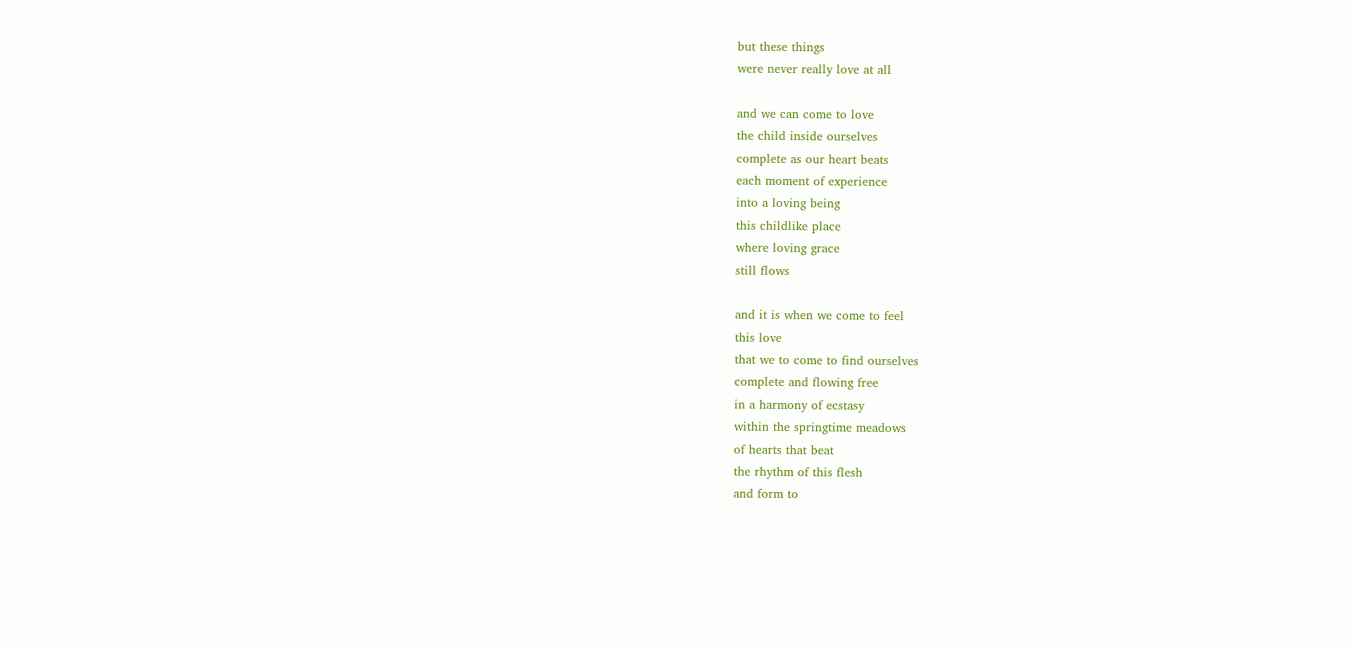but these things
were never really love at all

and we can come to love
the child inside ourselves
complete as our heart beats
each moment of experience
into a loving being
this childlike place
where loving grace
still flows

and it is when we come to feel
this love
that we to come to find ourselves
complete and flowing free
in a harmony of ecstasy
within the springtime meadows
of hearts that beat
the rhythm of this flesh
and form to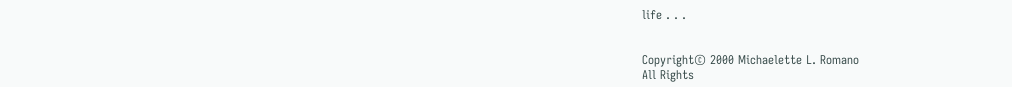life . . .


Copyright© 2000 Michaelette L. Romano
All Rights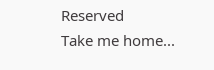Reserved
Take me home...